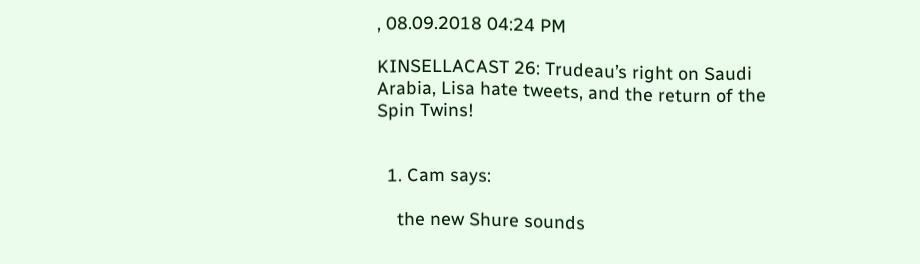, 08.09.2018 04:24 PM

KINSELLACAST 26: Trudeau’s right on Saudi Arabia, Lisa hate tweets, and the return of the Spin Twins!


  1. Cam says:

    the new Shure sounds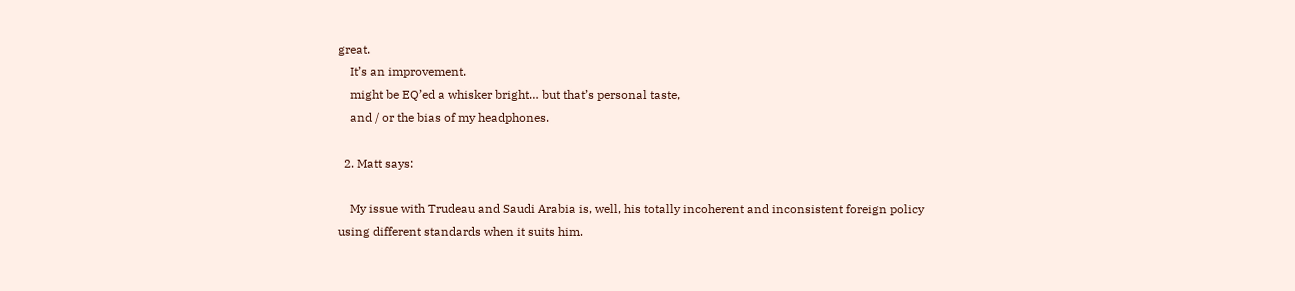great.
    It’s an improvement.
    might be EQ’ed a whisker bright… but that’s personal taste,
    and / or the bias of my headphones.

  2. Matt says:

    My issue with Trudeau and Saudi Arabia is, well, his totally incoherent and inconsistent foreign policy using different standards when it suits him.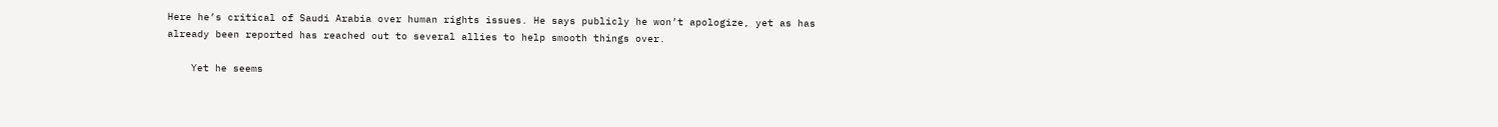Here he’s critical of Saudi Arabia over human rights issues. He says publicly he won’t apologize, yet as has already been reported has reached out to several allies to help smooth things over.

    Yet he seems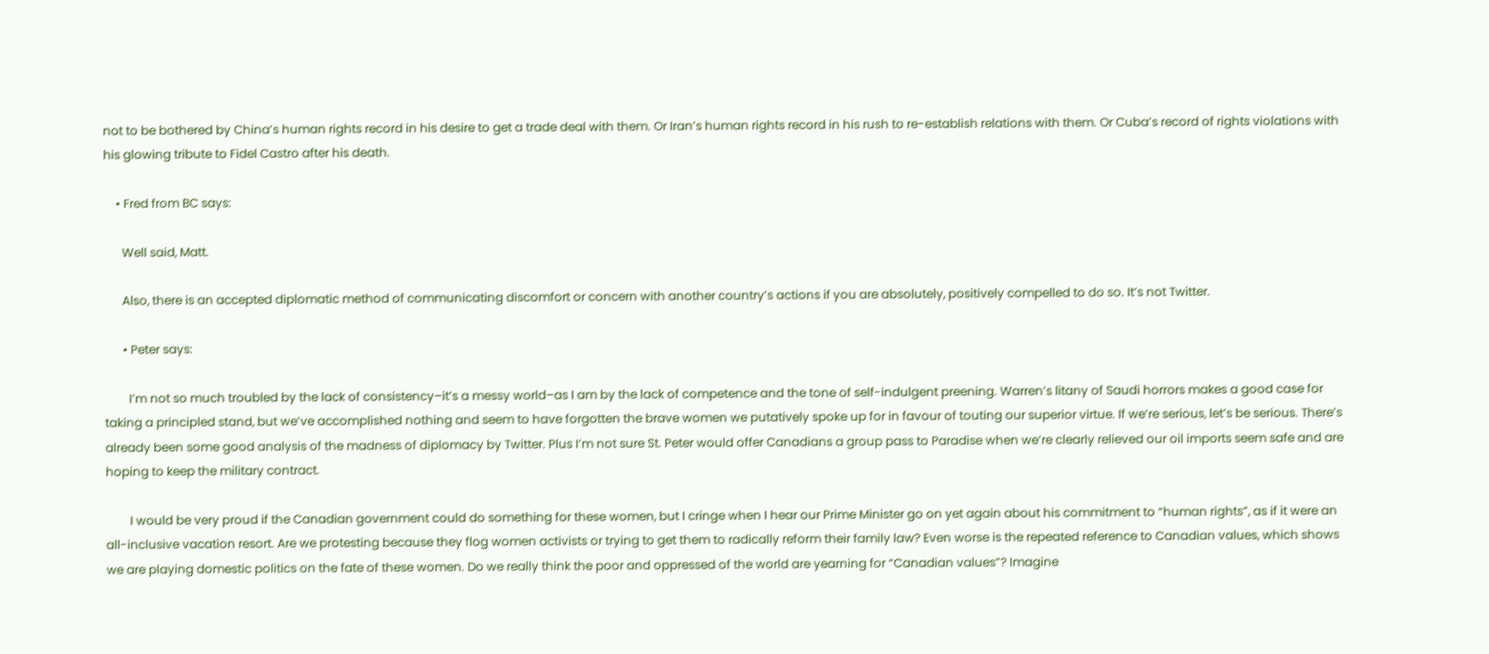not to be bothered by China’s human rights record in his desire to get a trade deal with them. Or Iran’s human rights record in his rush to re-establish relations with them. Or Cuba’s record of rights violations with his glowing tribute to Fidel Castro after his death.

    • Fred from BC says:

      Well said, Matt.

      Also, there is an accepted diplomatic method of communicating discomfort or concern with another country’s actions if you are absolutely, positively compelled to do so. It’s not Twitter.

      • Peter says:

        I’m not so much troubled by the lack of consistency–it’s a messy world–as I am by the lack of competence and the tone of self-indulgent preening. Warren’s litany of Saudi horrors makes a good case for taking a principled stand, but we’ve accomplished nothing and seem to have forgotten the brave women we putatively spoke up for in favour of touting our superior virtue. If we’re serious, let’s be serious. There’s already been some good analysis of the madness of diplomacy by Twitter. Plus I’m not sure St. Peter would offer Canadians a group pass to Paradise when we’re clearly relieved our oil imports seem safe and are hoping to keep the military contract.

        I would be very proud if the Canadian government could do something for these women, but I cringe when I hear our Prime Minister go on yet again about his commitment to “human rights”, as if it were an all-inclusive vacation resort. Are we protesting because they flog women activists or trying to get them to radically reform their family law? Even worse is the repeated reference to Canadian values, which shows we are playing domestic politics on the fate of these women. Do we really think the poor and oppressed of the world are yearning for “Canadian values”? Imagine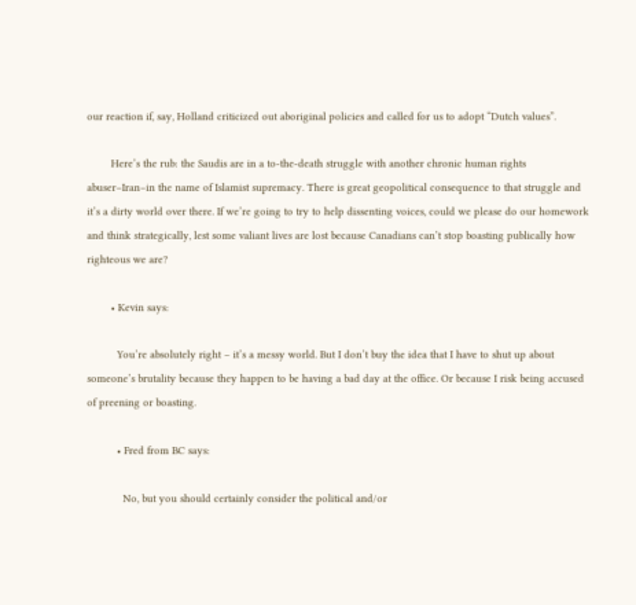our reaction if, say, Holland criticized out aboriginal policies and called for us to adopt “Dutch values”.

        Here’s the rub: the Saudis are in a to-the-death struggle with another chronic human rights abuser–Iran–in the name of Islamist supremacy. There is great geopolitical consequence to that struggle and it’s a dirty world over there. If we’re going to try to help dissenting voices, could we please do our homework and think strategically, lest some valiant lives are lost because Canadians can’t stop boasting publically how righteous we are?

        • Kevin says:

          You’re absolutely right – it’s a messy world. But I don’t buy the idea that I have to shut up about someone’s brutality because they happen to be having a bad day at the office. Or because I risk being accused of preening or boasting.

          • Fred from BC says:

            No, but you should certainly consider the political and/or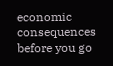economic consequences before you go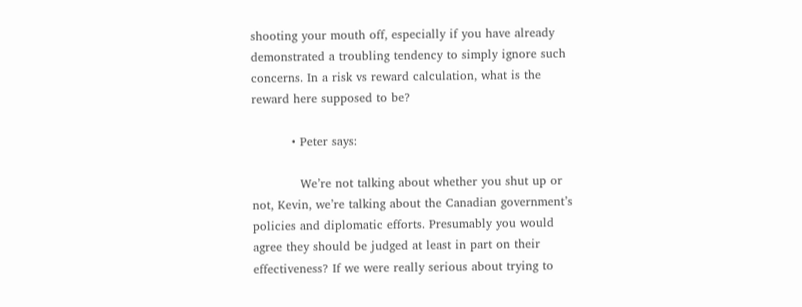shooting your mouth off, especially if you have already demonstrated a troubling tendency to simply ignore such concerns. In a risk vs reward calculation, what is the reward here supposed to be?

          • Peter says:

            We’re not talking about whether you shut up or not, Kevin, we’re talking about the Canadian government’s policies and diplomatic efforts. Presumably you would agree they should be judged at least in part on their effectiveness? If we were really serious about trying to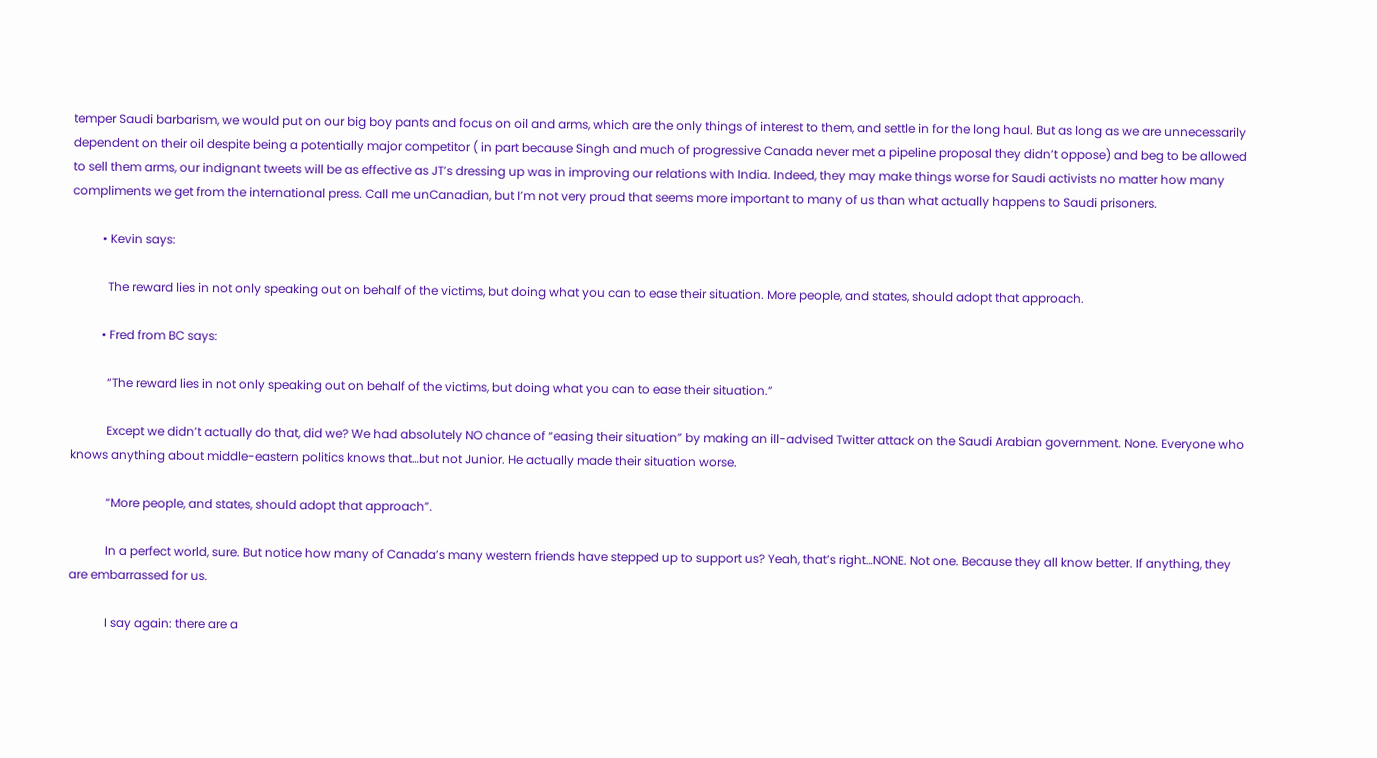temper Saudi barbarism, we would put on our big boy pants and focus on oil and arms, which are the only things of interest to them, and settle in for the long haul. But as long as we are unnecessarily dependent on their oil despite being a potentially major competitor ( in part because Singh and much of progressive Canada never met a pipeline proposal they didn’t oppose) and beg to be allowed to sell them arms, our indignant tweets will be as effective as JT’s dressing up was in improving our relations with India. Indeed, they may make things worse for Saudi activists no matter how many compliments we get from the international press. Call me unCanadian, but I’m not very proud that seems more important to many of us than what actually happens to Saudi prisoners.

          • Kevin says:

            The reward lies in not only speaking out on behalf of the victims, but doing what you can to ease their situation. More people, and states, should adopt that approach.

          • Fred from BC says:

            “The reward lies in not only speaking out on behalf of the victims, but doing what you can to ease their situation.”

            Except we didn’t actually do that, did we? We had absolutely NO chance of “easing their situation” by making an ill-advised Twitter attack on the Saudi Arabian government. None. Everyone who knows anything about middle-eastern politics knows that…but not Junior. He actually made their situation worse.

            “More people, and states, should adopt that approach”.

            In a perfect world, sure. But notice how many of Canada’s many western friends have stepped up to support us? Yeah, that’s right…NONE. Not one. Because they all know better. If anything, they are embarrassed for us.

            I say again: there are a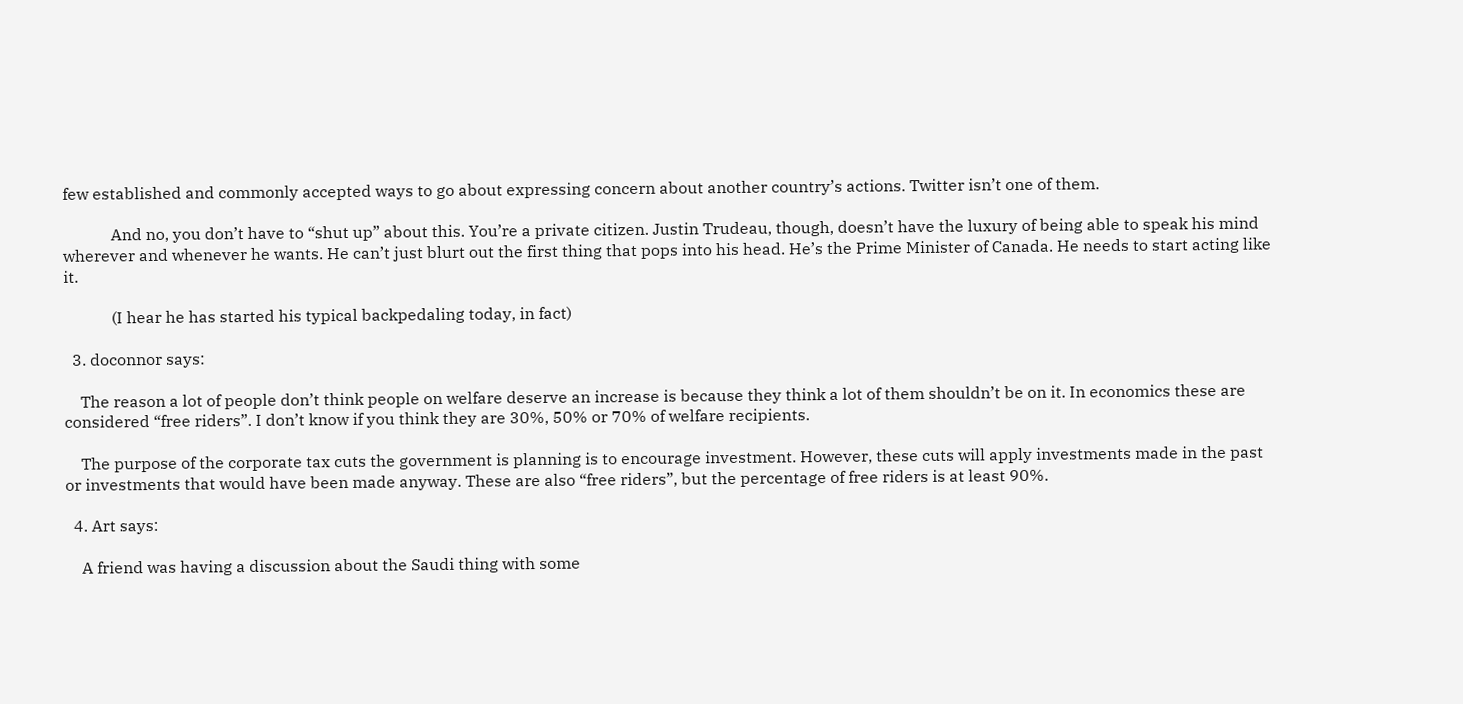few established and commonly accepted ways to go about expressing concern about another country’s actions. Twitter isn’t one of them.

            And no, you don’t have to “shut up” about this. You’re a private citizen. Justin Trudeau, though, doesn’t have the luxury of being able to speak his mind wherever and whenever he wants. He can’t just blurt out the first thing that pops into his head. He’s the Prime Minister of Canada. He needs to start acting like it.

            (I hear he has started his typical backpedaling today, in fact)

  3. doconnor says:

    The reason a lot of people don’t think people on welfare deserve an increase is because they think a lot of them shouldn’t be on it. In economics these are considered “free riders”. I don’t know if you think they are 30%, 50% or 70% of welfare recipients.

    The purpose of the corporate tax cuts the government is planning is to encourage investment. However, these cuts will apply investments made in the past or investments that would have been made anyway. These are also “free riders”, but the percentage of free riders is at least 90%.

  4. Art says:

    A friend was having a discussion about the Saudi thing with some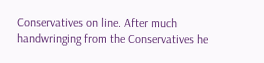Conservatives on line. After much handwringing from the Conservatives he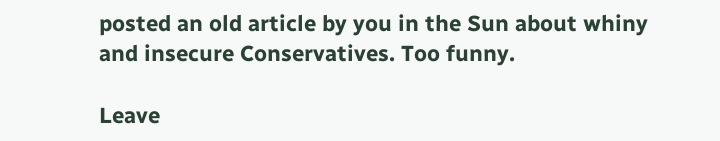posted an old article by you in the Sun about whiny and insecure Conservatives. Too funny.

Leave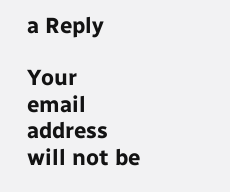a Reply

Your email address will not be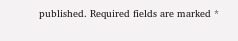published. Required fields are marked *